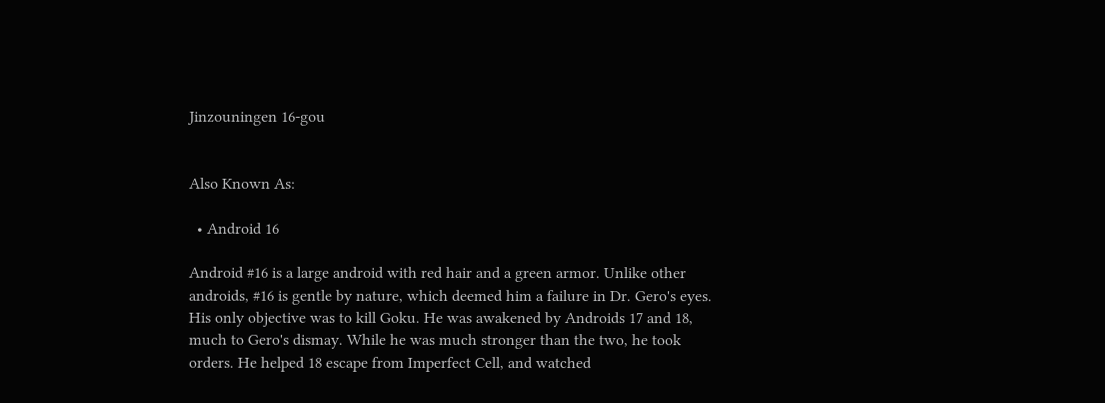Jinzouningen 16-gou


Also Known As:

  • Android 16

Android #16 is a large android with red hair and a green armor. Unlike other androids, #16 is gentle by nature, which deemed him a failure in Dr. Gero's eyes. His only objective was to kill Goku. He was awakened by Androids 17 and 18, much to Gero's dismay. While he was much stronger than the two, he took orders. He helped 18 escape from Imperfect Cell, and watched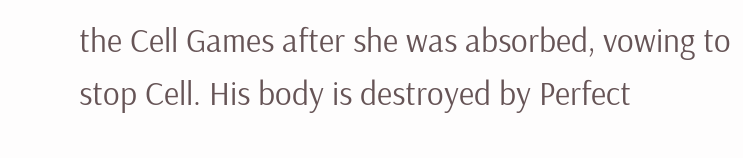the Cell Games after she was absorbed, vowing to stop Cell. His body is destroyed by Perfect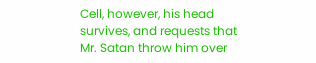Cell, however, his head survives, and requests that Mr. Satan throw him over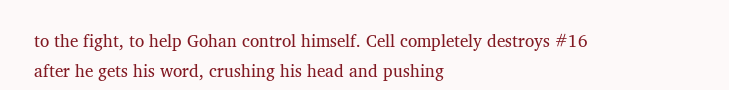to the fight, to help Gohan control himself. Cell completely destroys #16 after he gets his word, crushing his head and pushing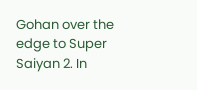Gohan over the edge to Super Saiyan 2. In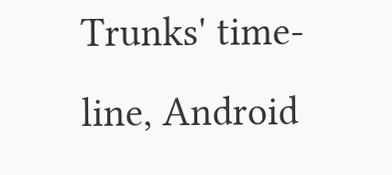Trunks' time-line, Android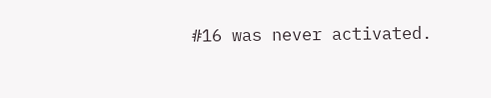#16 was never activated.